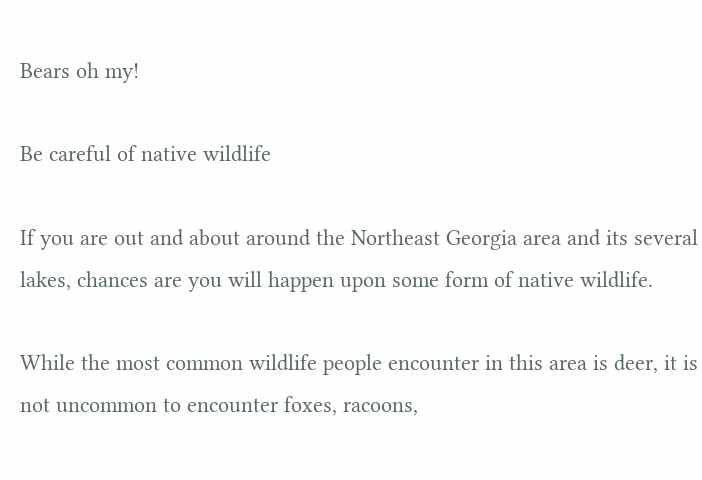Bears oh my!

Be careful of native wildlife

If you are out and about around the Northeast Georgia area and its several lakes, chances are you will happen upon some form of native wildlife.

While the most common wildlife people encounter in this area is deer, it is not uncommon to encounter foxes, racoons,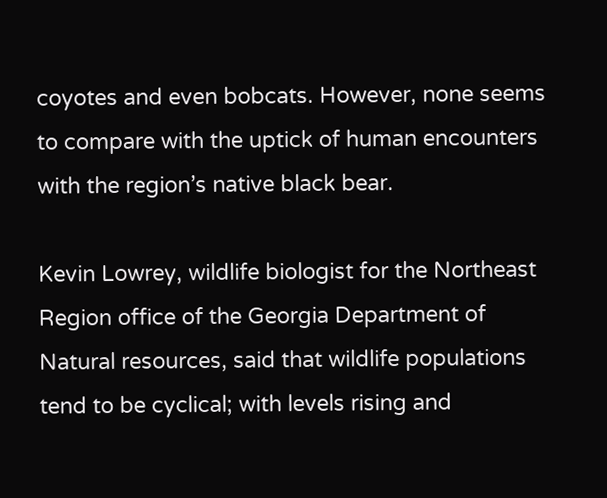coyotes and even bobcats. However, none seems to compare with the uptick of human encounters with the region’s native black bear.

Kevin Lowrey, wildlife biologist for the Northeast Region office of the Georgia Department of Natural resources, said that wildlife populations tend to be cyclical; with levels rising and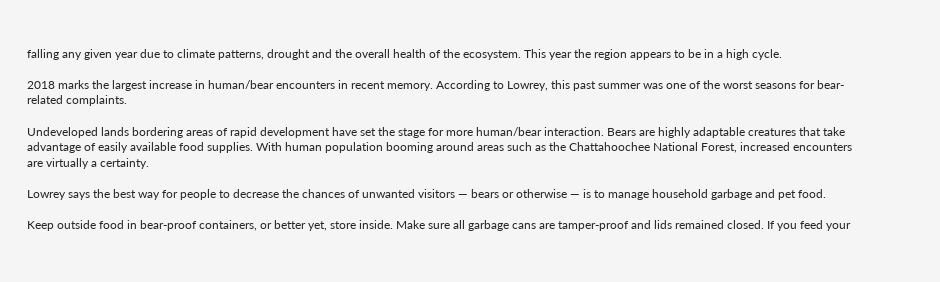falling any given year due to climate patterns, drought and the overall health of the ecosystem. This year the region appears to be in a high cycle.

2018 marks the largest increase in human/bear encounters in recent memory. According to Lowrey, this past summer was one of the worst seasons for bear-related complaints.

Undeveloped lands bordering areas of rapid development have set the stage for more human/bear interaction. Bears are highly adaptable creatures that take advantage of easily available food supplies. With human population booming around areas such as the Chattahoochee National Forest, increased encounters are virtually a certainty.

Lowrey says the best way for people to decrease the chances of unwanted visitors — bears or otherwise — is to manage household garbage and pet food.

Keep outside food in bear-proof containers, or better yet, store inside. Make sure all garbage cans are tamper-proof and lids remained closed. If you feed your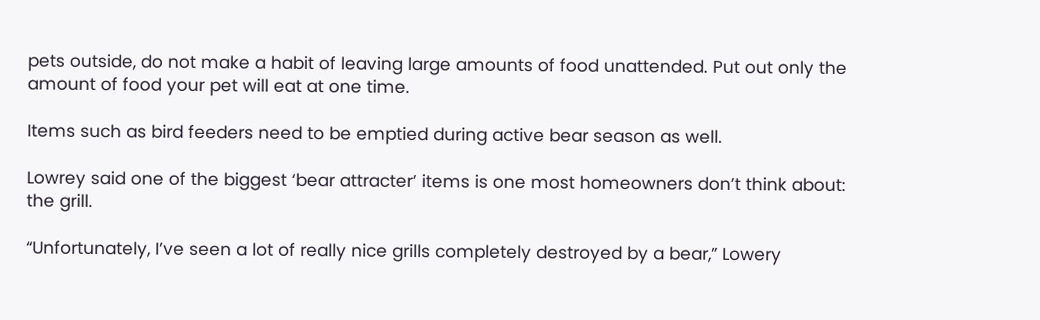pets outside, do not make a habit of leaving large amounts of food unattended. Put out only the amount of food your pet will eat at one time.

Items such as bird feeders need to be emptied during active bear season as well.

Lowrey said one of the biggest ‘bear attracter’ items is one most homeowners don’t think about: the grill.

“Unfortunately, I’ve seen a lot of really nice grills completely destroyed by a bear,” Lowery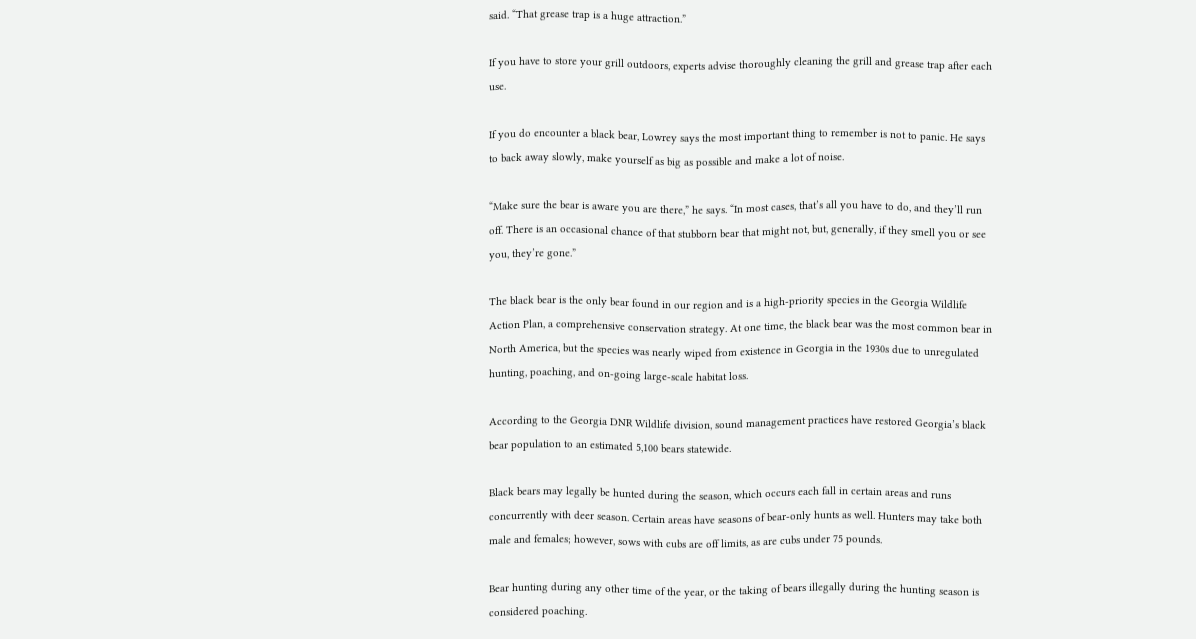said. “That grease trap is a huge attraction.”

If you have to store your grill outdoors, experts advise thoroughly cleaning the grill and grease trap after each use.

If you do encounter a black bear, Lowrey says the most important thing to remember is not to panic. He says to back away slowly, make yourself as big as possible and make a lot of noise.

“Make sure the bear is aware you are there,” he says. “In most cases, that’s all you have to do, and they’ll run off. There is an occasional chance of that stubborn bear that might not, but, generally, if they smell you or see you, they’re gone.”

The black bear is the only bear found in our region and is a high-priority species in the Georgia Wildlife Action Plan, a comprehensive conservation strategy. At one time, the black bear was the most common bear in North America, but the species was nearly wiped from existence in Georgia in the 1930s due to unregulated hunting, poaching, and on-going large-scale habitat loss.

According to the Georgia DNR Wildlife division, sound management practices have restored Georgia’s black bear population to an estimated 5,100 bears statewide.

Black bears may legally be hunted during the season, which occurs each fall in certain areas and runs concurrently with deer season. Certain areas have seasons of bear-only hunts as well. Hunters may take both male and females; however, sows with cubs are off limits, as are cubs under 75 pounds.

Bear hunting during any other time of the year, or the taking of bears illegally during the hunting season is considered poaching.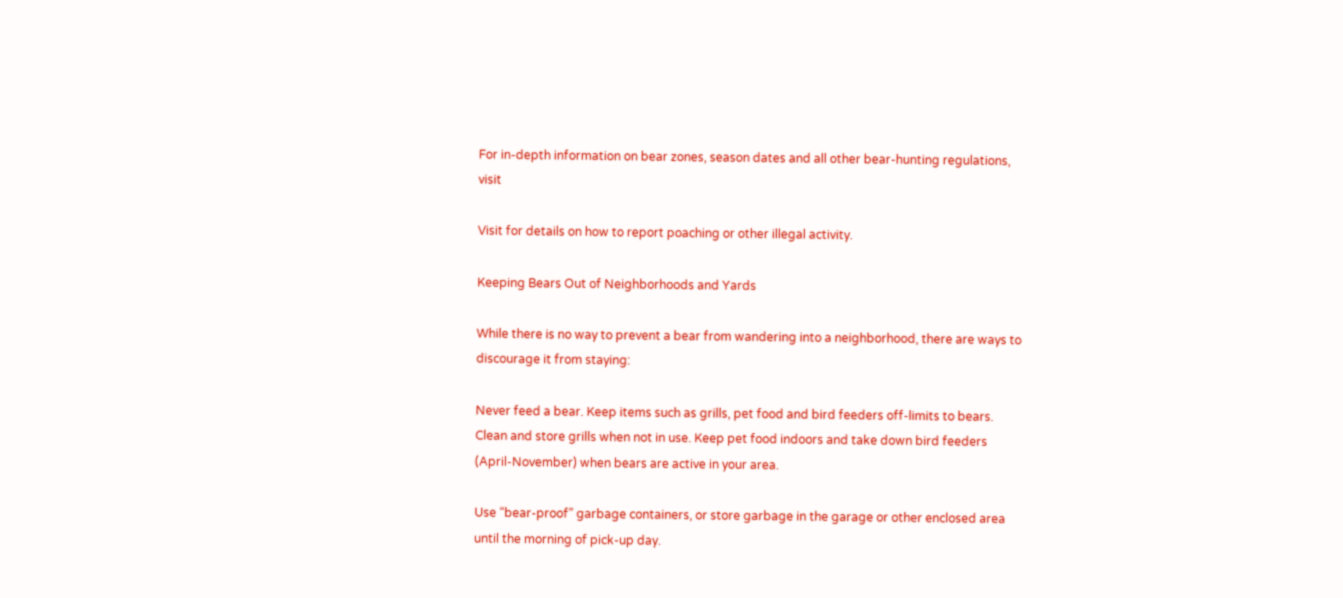For in-depth information on bear zones, season dates and all other bear-hunting regulations, visit

Visit for details on how to report poaching or other illegal activity.

Keeping Bears Out of Neighborhoods and Yards

While there is no way to prevent a bear from wandering into a neighborhood, there are ways to discourage it from staying:

Never feed a bear. Keep items such as grills, pet food and bird feeders off-limits to bears. Clean and store grills when not in use. Keep pet food indoors and take down bird feeders (April-November) when bears are active in your area.

Use “bear-proof” garbage containers, or store garbage in the garage or other enclosed area until the morning of pick-up day.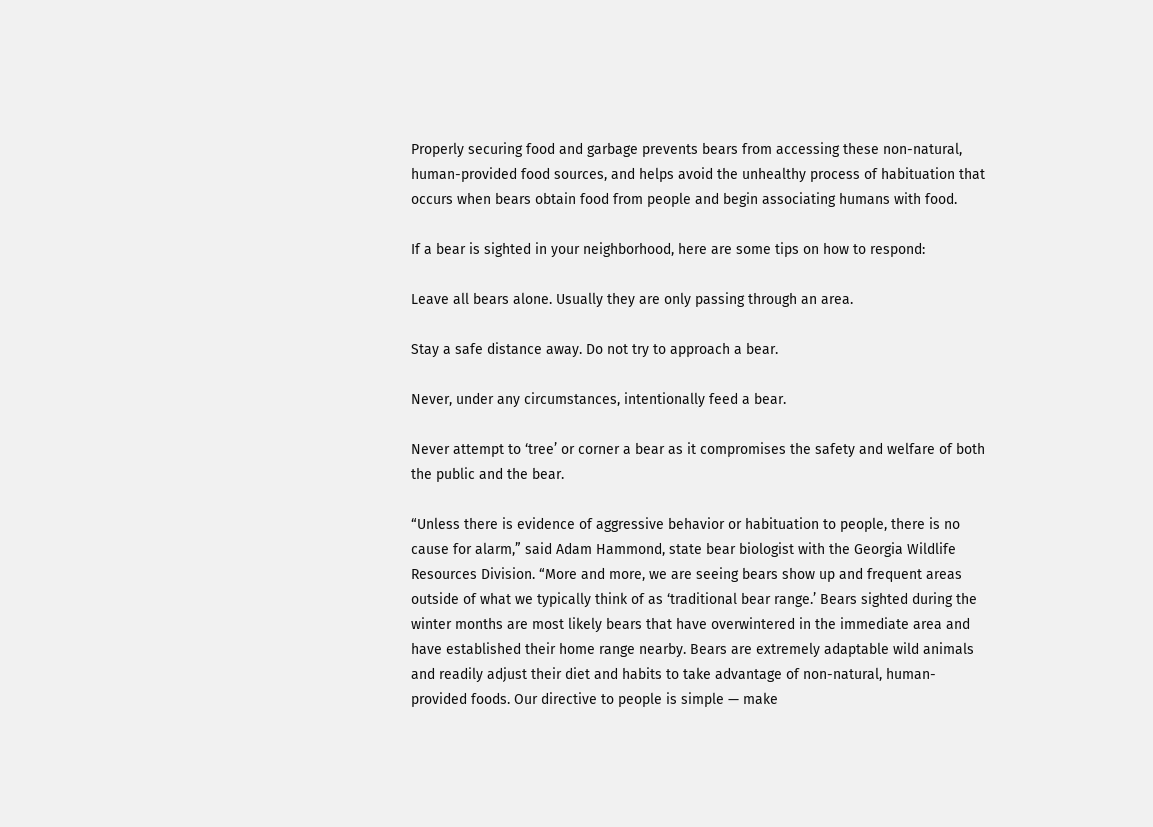Properly securing food and garbage prevents bears from accessing these non-natural, human-provided food sources, and helps avoid the unhealthy process of habituation that occurs when bears obtain food from people and begin associating humans with food.

If a bear is sighted in your neighborhood, here are some tips on how to respond:

Leave all bears alone. Usually they are only passing through an area.

Stay a safe distance away. Do not try to approach a bear.

Never, under any circumstances, intentionally feed a bear.

Never attempt to ‘tree’ or corner a bear as it compromises the safety and welfare of both the public and the bear.

“Unless there is evidence of aggressive behavior or habituation to people, there is no cause for alarm,” said Adam Hammond, state bear biologist with the Georgia Wildlife Resources Division. “More and more, we are seeing bears show up and frequent areas outside of what we typically think of as ‘traditional bear range.’ Bears sighted during the winter months are most likely bears that have overwintered in the immediate area and have established their home range nearby. Bears are extremely adaptable wild animals and readily adjust their diet and habits to take advantage of non-natural, human-provided foods. Our directive to people is simple — make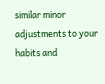similar minor adjustments to your habits and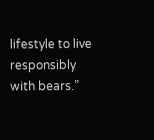lifestyle to live responsibly with bears.”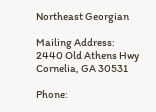Northeast Georgian

Mailing Address:
2440 Old Athens Hwy
Cornelia, GA 30531

Phone: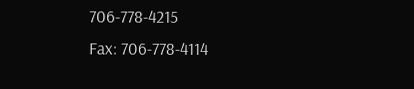706-778-4215
Fax: 706-778-4114